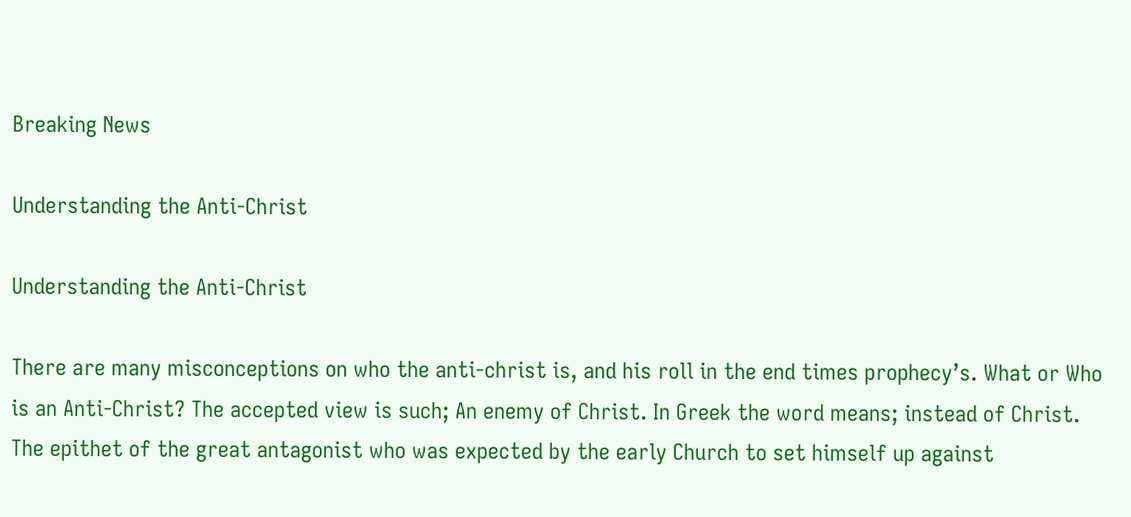Breaking News

Understanding the Anti-Christ

Understanding the Anti-Christ

There are many misconceptions on who the anti-christ is, and his roll in the end times prophecy’s. What or Who is an Anti-Christ? The accepted view is such; An enemy of Christ. In Greek the word means; instead of Christ.
The epithet of the great antagonist who was expected by the early Church to set himself up against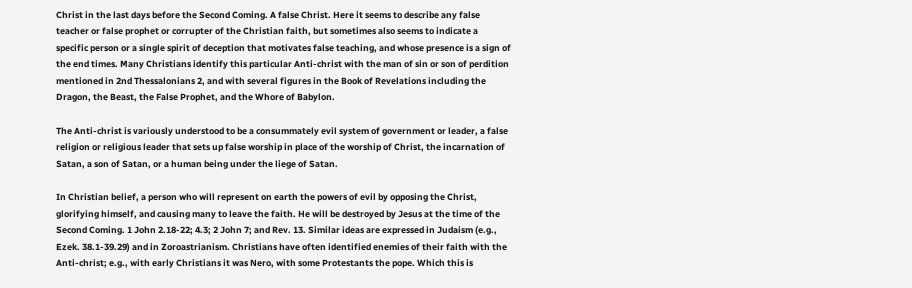Christ in the last days before the Second Coming. A false Christ. Here it seems to describe any false teacher or false prophet or corrupter of the Christian faith, but sometimes also seems to indicate a specific person or a single spirit of deception that motivates false teaching, and whose presence is a sign of the end times. Many Christians identify this particular Anti-christ with the man of sin or son of perdition mentioned in 2nd Thessalonians 2, and with several figures in the Book of Revelations including the Dragon, the Beast, the False Prophet, and the Whore of Babylon.

The Anti-christ is variously understood to be a consummately evil system of government or leader, a false religion or religious leader that sets up false worship in place of the worship of Christ, the incarnation of Satan, a son of Satan, or a human being under the liege of Satan.

In Christian belief, a person who will represent on earth the powers of evil by opposing the Christ, glorifying himself, and causing many to leave the faith. He will be destroyed by Jesus at the time of the Second Coming. 1 John 2.18-22; 4.3; 2 John 7; and Rev. 13. Similar ideas are expressed in Judaism (e.g., Ezek. 38.1-39.29) and in Zoroastrianism. Christians have often identified enemies of their faith with the Anti-christ; e.g., with early Christians it was Nero, with some Protestants the pope. Which this is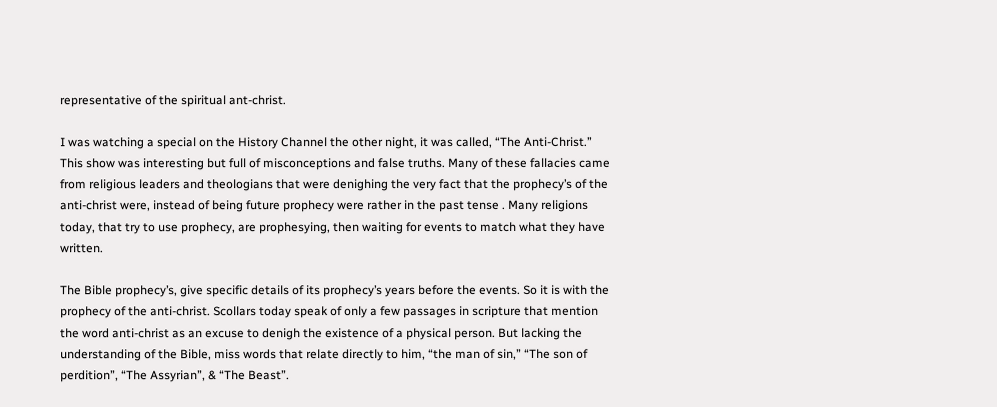representative of the spiritual ant-christ.

I was watching a special on the History Channel the other night, it was called, “The Anti-Christ.” This show was interesting but full of misconceptions and false truths. Many of these fallacies came from religious leaders and theologians that were denighing the very fact that the prophecy’s of the anti-christ were, instead of being future prophecy were rather in the past tense . Many religions today, that try to use prophecy, are prophesying, then waiting for events to match what they have written.

The Bible prophecy’s, give specific details of its prophecy’s years before the events. So it is with the prophecy of the anti-christ. Scollars today speak of only a few passages in scripture that mention the word anti-christ as an excuse to denigh the existence of a physical person. But lacking the understanding of the Bible, miss words that relate directly to him, “the man of sin,” “The son of perdition”, “The Assyrian”, & “The Beast”.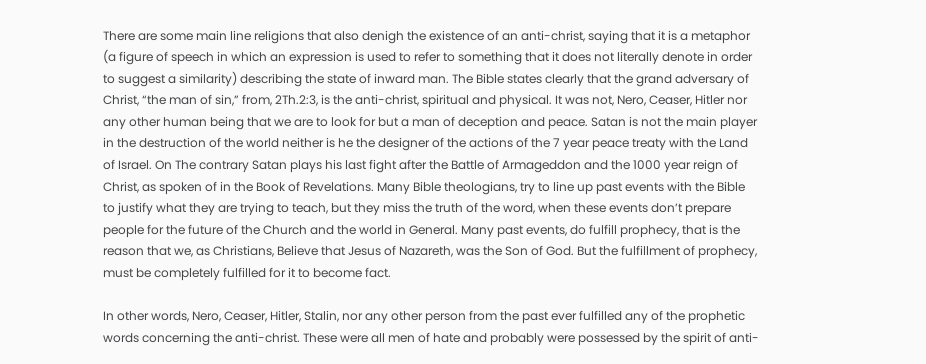There are some main line religions that also denigh the existence of an anti-christ, saying that it is a metaphor (a figure of speech in which an expression is used to refer to something that it does not literally denote in order to suggest a similarity) describing the state of inward man. The Bible states clearly that the grand adversary of Christ, “the man of sin,” from, 2Th.2:3, is the anti-christ, spiritual and physical. It was not, Nero, Ceaser, Hitler nor any other human being that we are to look for but a man of deception and peace. Satan is not the main player in the destruction of the world neither is he the designer of the actions of the 7 year peace treaty with the Land of Israel. On The contrary Satan plays his last fight after the Battle of Armageddon and the 1000 year reign of Christ, as spoken of in the Book of Revelations. Many Bible theologians, try to line up past events with the Bible to justify what they are trying to teach, but they miss the truth of the word, when these events don’t prepare people for the future of the Church and the world in General. Many past events, do fulfill prophecy, that is the reason that we, as Christians, Believe that Jesus of Nazareth, was the Son of God. But the fulfillment of prophecy, must be completely fulfilled for it to become fact.

In other words, Nero, Ceaser, Hitler, Stalin, nor any other person from the past ever fulfilled any of the prophetic words concerning the anti-christ. These were all men of hate and probably were possessed by the spirit of anti-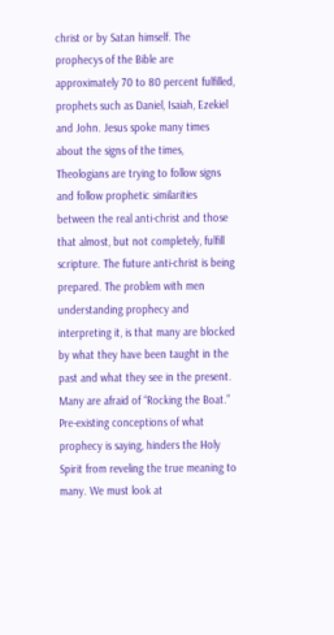christ or by Satan himself. The prophecys of the Bible are approximately 70 to 80 percent fulfilled, prophets such as Daniel, Isaiah, Ezekiel and John. Jesus spoke many times about the signs of the times, Theologians are trying to follow signs and follow prophetic similarities between the real anti-christ and those that almost, but not completely, fulfill scripture. The future anti-christ is being prepared. The problem with men understanding prophecy and interpreting it, is that many are blocked by what they have been taught in the past and what they see in the present. Many are afraid of “Rocking the Boat.” Pre-existing conceptions of what prophecy is saying, hinders the Holy Spirit from reveling the true meaning to many. We must look at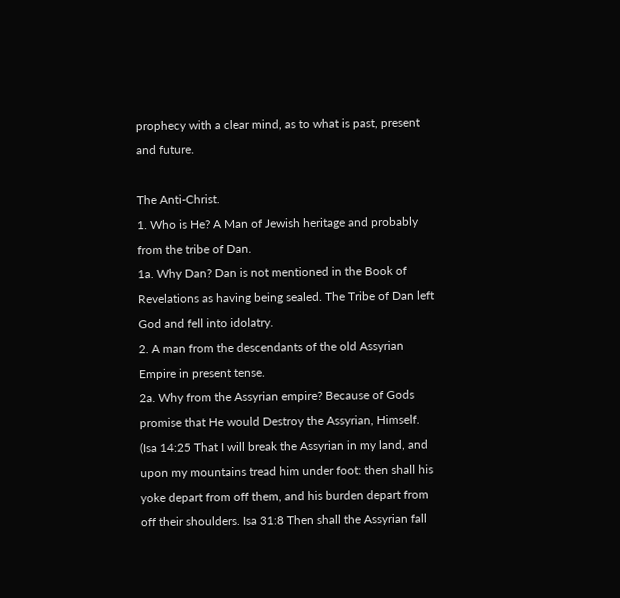prophecy with a clear mind, as to what is past, present and future.

The Anti-Christ.
1. Who is He? A Man of Jewish heritage and probably from the tribe of Dan.
1a. Why Dan? Dan is not mentioned in the Book of Revelations as having being sealed. The Tribe of Dan left God and fell into idolatry.
2. A man from the descendants of the old Assyrian Empire in present tense.
2a. Why from the Assyrian empire? Because of Gods promise that He would Destroy the Assyrian, Himself. (Isa 14:25 That I will break the Assyrian in my land, and upon my mountains tread him under foot: then shall his yoke depart from off them, and his burden depart from off their shoulders. Isa 31:8 Then shall the Assyrian fall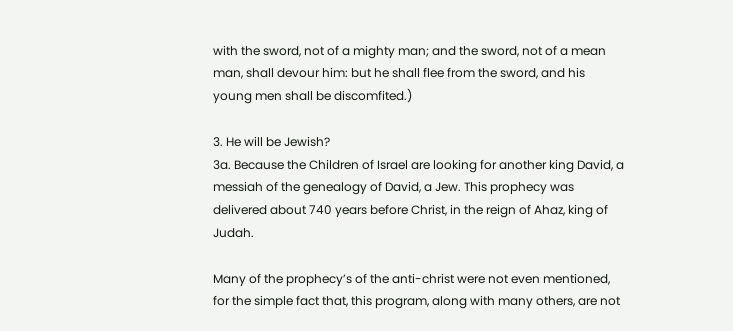with the sword, not of a mighty man; and the sword, not of a mean man, shall devour him: but he shall flee from the sword, and his young men shall be discomfited.)

3. He will be Jewish?
3a. Because the Children of Israel are looking for another king David, a messiah of the genealogy of David, a Jew. This prophecy was delivered about 740 years before Christ, in the reign of Ahaz, king of Judah.

Many of the prophecy’s of the anti-christ were not even mentioned, for the simple fact that, this program, along with many others, are not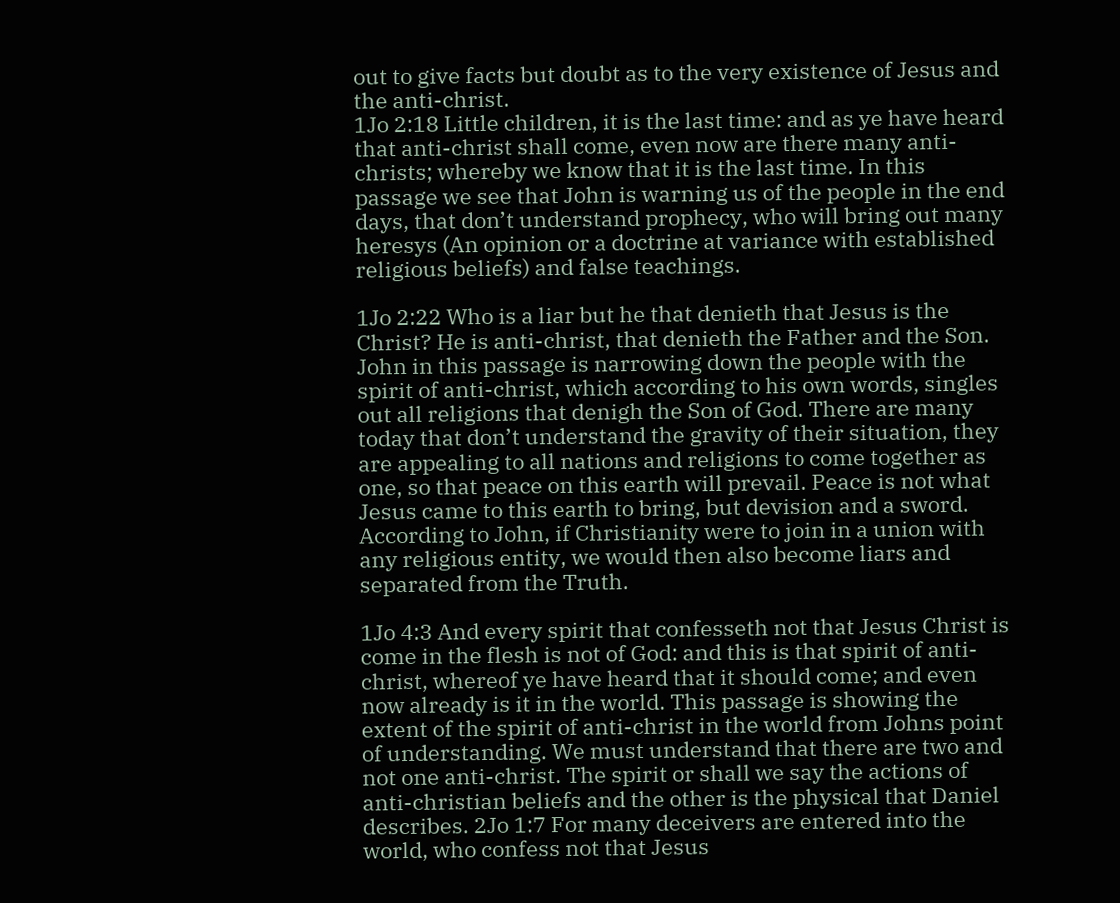out to give facts but doubt as to the very existence of Jesus and the anti-christ.
1Jo 2:18 Little children, it is the last time: and as ye have heard that anti-christ shall come, even now are there many anti-christs; whereby we know that it is the last time. In this passage we see that John is warning us of the people in the end days, that don’t understand prophecy, who will bring out many heresys (An opinion or a doctrine at variance with established religious beliefs) and false teachings.

1Jo 2:22 Who is a liar but he that denieth that Jesus is the Christ? He is anti-christ, that denieth the Father and the Son. John in this passage is narrowing down the people with the spirit of anti-christ, which according to his own words, singles out all religions that denigh the Son of God. There are many today that don’t understand the gravity of their situation, they are appealing to all nations and religions to come together as one, so that peace on this earth will prevail. Peace is not what Jesus came to this earth to bring, but devision and a sword. According to John, if Christianity were to join in a union with any religious entity, we would then also become liars and separated from the Truth.

1Jo 4:3 And every spirit that confesseth not that Jesus Christ is come in the flesh is not of God: and this is that spirit of anti-christ, whereof ye have heard that it should come; and even now already is it in the world. This passage is showing the extent of the spirit of anti-christ in the world from Johns point of understanding. We must understand that there are two and not one anti-christ. The spirit or shall we say the actions of anti-christian beliefs and the other is the physical that Daniel describes. 2Jo 1:7 For many deceivers are entered into the world, who confess not that Jesus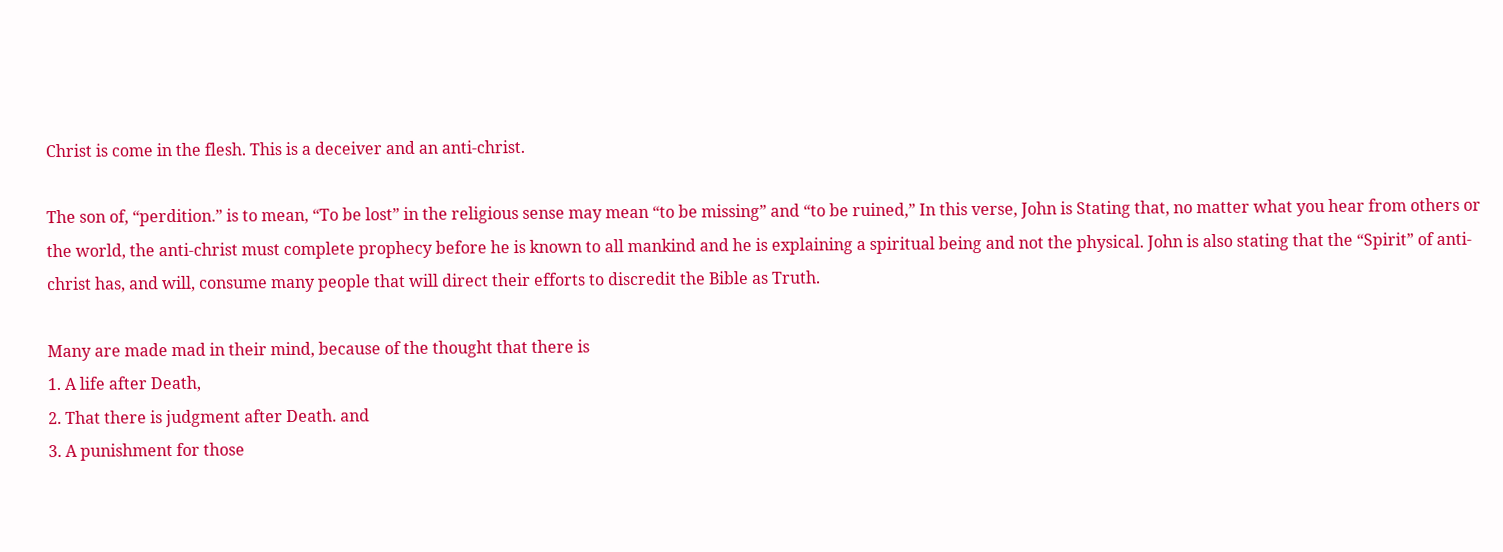Christ is come in the flesh. This is a deceiver and an anti-christ.

The son of, “perdition.” is to mean, “To be lost” in the religious sense may mean “to be missing” and “to be ruined,” In this verse, John is Stating that, no matter what you hear from others or the world, the anti-christ must complete prophecy before he is known to all mankind and he is explaining a spiritual being and not the physical. John is also stating that the “Spirit” of anti-christ has, and will, consume many people that will direct their efforts to discredit the Bible as Truth.

Many are made mad in their mind, because of the thought that there is
1. A life after Death,
2. That there is judgment after Death. and
3. A punishment for those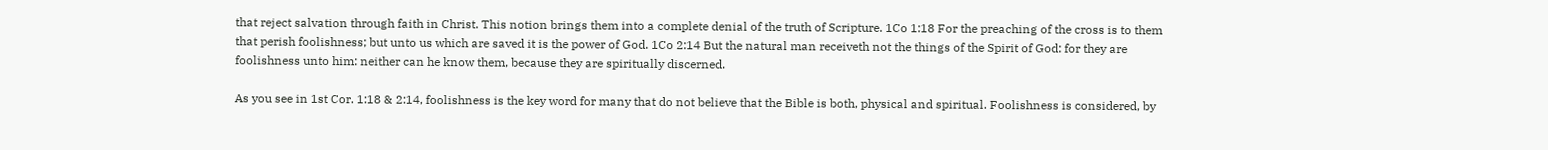that reject salvation through faith in Christ. This notion brings them into a complete denial of the truth of Scripture. 1Co 1:18 For the preaching of the cross is to them that perish foolishness; but unto us which are saved it is the power of God. 1Co 2:14 But the natural man receiveth not the things of the Spirit of God: for they are foolishness unto him: neither can he know them, because they are spiritually discerned.

As you see in 1st Cor. 1:18 & 2:14, foolishness is the key word for many that do not believe that the Bible is both, physical and spiritual. Foolishness is considered, by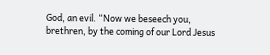God, an evil. “Now we beseech you, brethren, by the coming of our Lord Jesus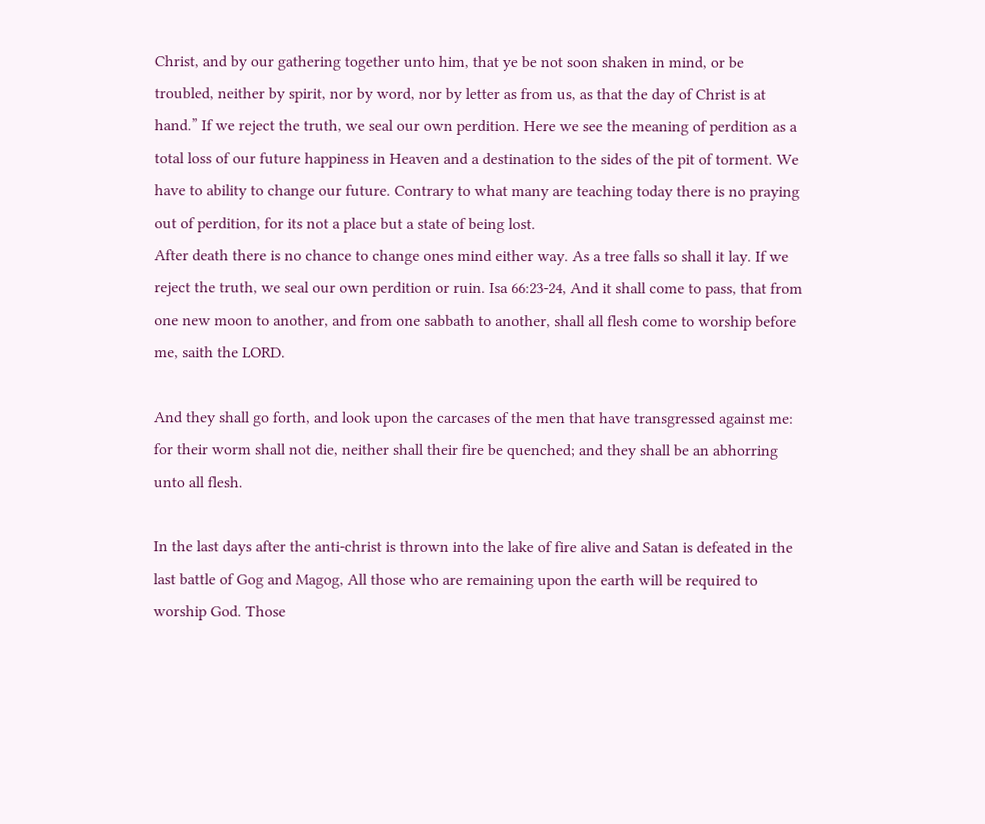Christ, and by our gathering together unto him, that ye be not soon shaken in mind, or be troubled, neither by spirit, nor by word, nor by letter as from us, as that the day of Christ is at hand.” If we reject the truth, we seal our own perdition. Here we see the meaning of perdition as a total loss of our future happiness in Heaven and a destination to the sides of the pit of torment. We have to ability to change our future. Contrary to what many are teaching today there is no praying out of perdition, for its not a place but a state of being lost.
After death there is no chance to change ones mind either way. As a tree falls so shall it lay. If we reject the truth, we seal our own perdition or ruin. Isa 66:23-24, And it shall come to pass, that from one new moon to another, and from one sabbath to another, shall all flesh come to worship before me, saith the LORD.

And they shall go forth, and look upon the carcases of the men that have transgressed against me: for their worm shall not die, neither shall their fire be quenched; and they shall be an abhorring unto all flesh.

In the last days after the anti-christ is thrown into the lake of fire alive and Satan is defeated in the last battle of Gog and Magog, All those who are remaining upon the earth will be required to worship God. Those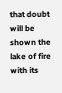that doubt will be shown the lake of fire with its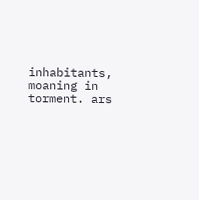inhabitants, moaning in torment. ars